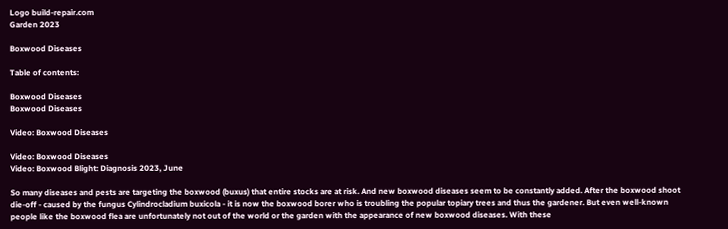Logo build-repair.com
Garden 2023

Boxwood Diseases

Table of contents:

Boxwood Diseases
Boxwood Diseases

Video: Boxwood Diseases

Video: Boxwood Diseases
Video: Boxwood Blight: Diagnosis 2023, June

So many diseases and pests are targeting the boxwood (buxus) that entire stocks are at risk. And new boxwood diseases seem to be constantly added. After the boxwood shoot die-off - caused by the fungus Cylindrocladium buxicola - it is now the boxwood borer who is troubling the popular topiary trees and thus the gardener. But even well-known people like the boxwood flea are unfortunately not out of the world or the garden with the appearance of new boxwood diseases. With these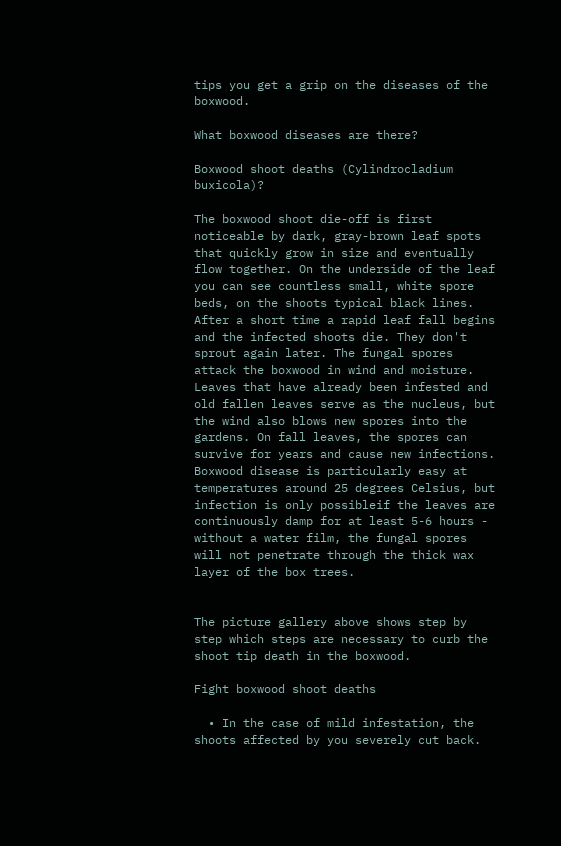tips you get a grip on the diseases of the boxwood.

What boxwood diseases are there?

Boxwood shoot deaths (Cylindrocladium buxicola)?

The boxwood shoot die-off is first noticeable by dark, gray-brown leaf spots that quickly grow in size and eventually flow together. On the underside of the leaf you can see countless small, white spore beds, on the shoots typical black lines. After a short time a rapid leaf fall begins and the infected shoots die. They don't sprout again later. The fungal spores attack the boxwood in wind and moisture. Leaves that have already been infested and old fallen leaves serve as the nucleus, but the wind also blows new spores into the gardens. On fall leaves, the spores can survive for years and cause new infections. Boxwood disease is particularly easy at temperatures around 25 degrees Celsius, but infection is only possibleif the leaves are continuously damp for at least 5-6 hours - without a water film, the fungal spores will not penetrate through the thick wax layer of the box trees.


The picture gallery above shows step by step which steps are necessary to curb the shoot tip death in the boxwood.

Fight boxwood shoot deaths

  • In the case of mild infestation, the shoots affected by you severely cut back.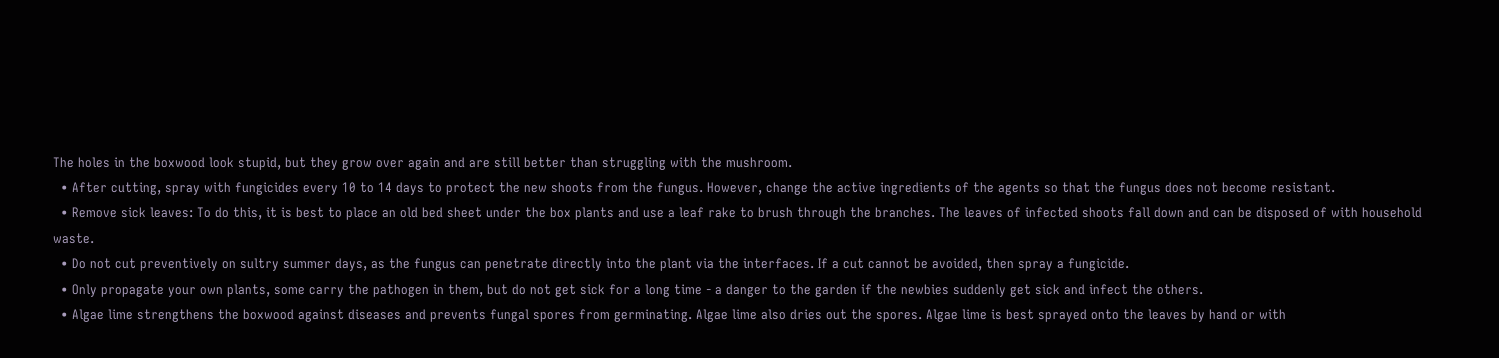The holes in the boxwood look stupid, but they grow over again and are still better than struggling with the mushroom.
  • After cutting, spray with fungicides every 10 to 14 days to protect the new shoots from the fungus. However, change the active ingredients of the agents so that the fungus does not become resistant.
  • Remove sick leaves: To do this, it is best to place an old bed sheet under the box plants and use a leaf rake to brush through the branches. The leaves of infected shoots fall down and can be disposed of with household waste.
  • Do not cut preventively on sultry summer days, as the fungus can penetrate directly into the plant via the interfaces. If a cut cannot be avoided, then spray a fungicide.
  • Only propagate your own plants, some carry the pathogen in them, but do not get sick for a long time - a danger to the garden if the newbies suddenly get sick and infect the others.
  • Algae lime strengthens the boxwood against diseases and prevents fungal spores from germinating. Algae lime also dries out the spores. Algae lime is best sprayed onto the leaves by hand or with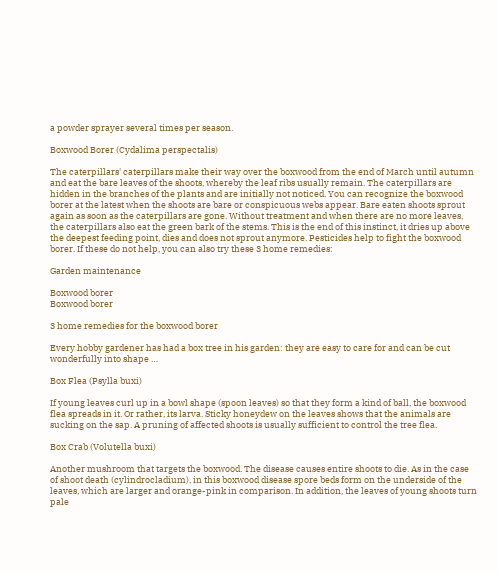a powder sprayer several times per season.

Boxwood Borer (Cydalima perspectalis)

The caterpillars' caterpillars make their way over the boxwood from the end of March until autumn and eat the bare leaves of the shoots, whereby the leaf ribs usually remain. The caterpillars are hidden in the branches of the plants and are initially not noticed. You can recognize the boxwood borer at the latest when the shoots are bare or conspicuous webs appear. Bare eaten shoots sprout again as soon as the caterpillars are gone. Without treatment and when there are no more leaves, the caterpillars also eat the green bark of the stems. This is the end of this instinct, it dries up above the deepest feeding point, dies and does not sprout anymore. Pesticides help to fight the boxwood borer. If these do not help, you can also try these 3 home remedies:

Garden maintenance

Boxwood borer
Boxwood borer

3 home remedies for the boxwood borer

Every hobby gardener has had a box tree in his garden: they are easy to care for and can be cut wonderfully into shape …

Box Flea (Psylla buxi)

If young leaves curl up in a bowl shape (spoon leaves) so that they form a kind of ball, the boxwood flea spreads in it. Or rather, its larva. Sticky honeydew on the leaves shows that the animals are sucking on the sap. A pruning of affected shoots is usually sufficient to control the tree flea.

Box Crab (Volutella buxi)

Another mushroom that targets the boxwood. The disease causes entire shoots to die. As in the case of shoot death (cylindrocladium), in this boxwood disease spore beds form on the underside of the leaves, which are larger and orange-pink in comparison. In addition, the leaves of young shoots turn pale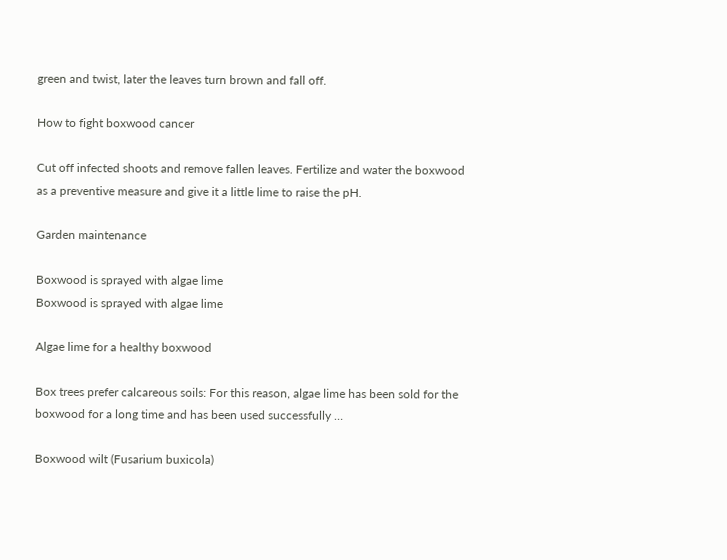green and twist, later the leaves turn brown and fall off.

How to fight boxwood cancer

Cut off infected shoots and remove fallen leaves. Fertilize and water the boxwood as a preventive measure and give it a little lime to raise the pH.

Garden maintenance

Boxwood is sprayed with algae lime
Boxwood is sprayed with algae lime

Algae lime for a healthy boxwood

Box trees prefer calcareous soils: For this reason, algae lime has been sold for the boxwood for a long time and has been used successfully …

Boxwood wilt (Fusarium buxicola)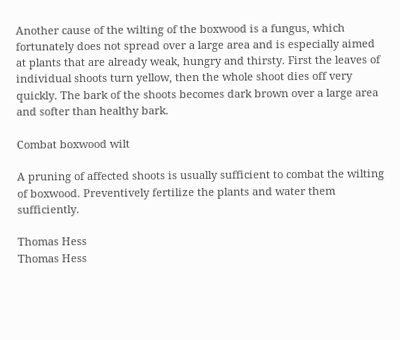Another cause of the wilting of the boxwood is a fungus, which fortunately does not spread over a large area and is especially aimed at plants that are already weak, hungry and thirsty. First the leaves of individual shoots turn yellow, then the whole shoot dies off very quickly. The bark of the shoots becomes dark brown over a large area and softer than healthy bark.

Combat boxwood wilt

A pruning of affected shoots is usually sufficient to combat the wilting of boxwood. Preventively fertilize the plants and water them sufficiently.

Thomas Hess
Thomas Hess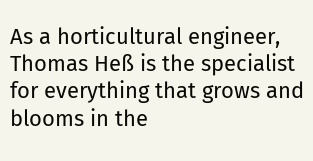As a horticultural engineer, Thomas Heß is the specialist for everything that grows and blooms in the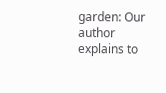garden: Our author explains to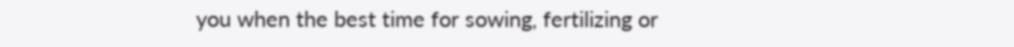you when the best time for sowing, fertilizing or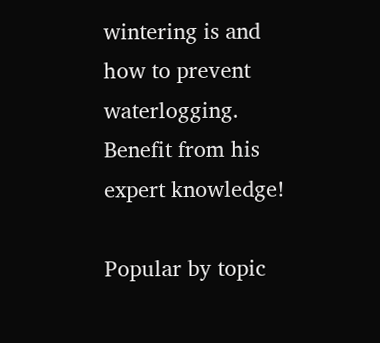wintering is and how to prevent waterlogging. Benefit from his expert knowledge!

Popular by topic